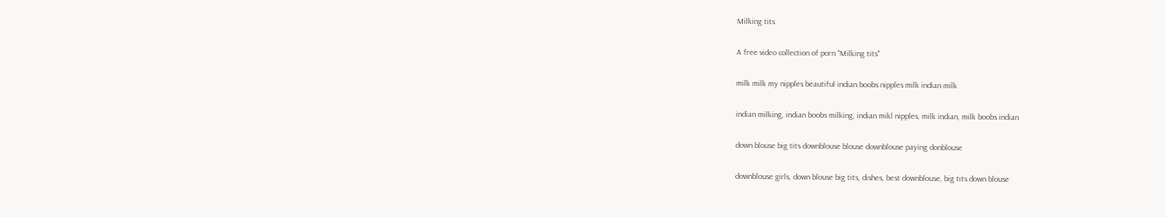Milking tits

A free video collection of porn "Milking tits"

milk milk my nipples beautiful indian boobs nipples milk indian milk

indian milking, indian boobs milking, indian mikl nipples, milk indian, milk boobs indian

down blouse big tits downblouse blouse downblouse paying donblouse

downblouse girls, down blouse big tits, dishes, best downblouse, big tits down blouse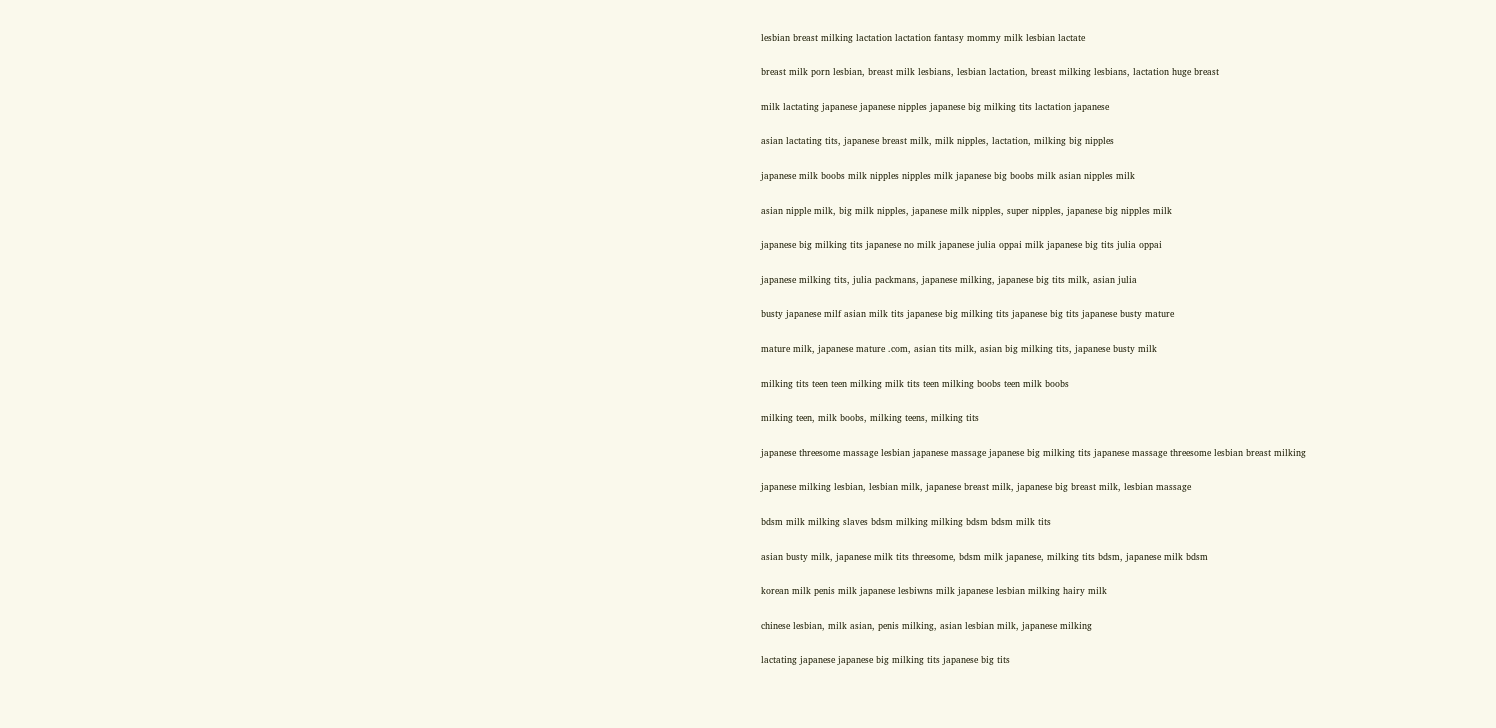lesbian breast milking lactation lactation fantasy mommy milk lesbian lactate

breast milk porn lesbian, breast milk lesbians, lesbian lactation, breast milking lesbians, lactation huge breast

milk lactating japanese japanese nipples japanese big milking tits lactation japanese

asian lactating tits, japanese breast milk, milk nipples, lactation, milking big nipples

japanese milk boobs milk nipples nipples milk japanese big boobs milk asian nipples milk

asian nipple milk, big milk nipples, japanese milk nipples, super nipples, japanese big nipples milk

japanese big milking tits japanese no milk japanese julia oppai milk japanese big tits julia oppai

japanese milking tits, julia packmans, japanese milking, japanese big tits milk, asian julia

busty japanese milf asian milk tits japanese big milking tits japanese big tits japanese busty mature

mature milk, japanese mature .com, asian tits milk, asian big milking tits, japanese busty milk

milking tits teen teen milking milk tits teen milking boobs teen milk boobs

milking teen, milk boobs, milking teens, milking tits

japanese threesome massage lesbian japanese massage japanese big milking tits japanese massage threesome lesbian breast milking

japanese milking lesbian, lesbian milk, japanese breast milk, japanese big breast milk, lesbian massage

bdsm milk milking slaves bdsm milking milking bdsm bdsm milk tits

asian busty milk, japanese milk tits threesome, bdsm milk japanese, milking tits bdsm, japanese milk bdsm

korean milk penis milk japanese lesbiwns milk japanese lesbian milking hairy milk

chinese lesbian, milk asian, penis milking, asian lesbian milk, japanese milking

lactating japanese japanese big milking tits japanese big tits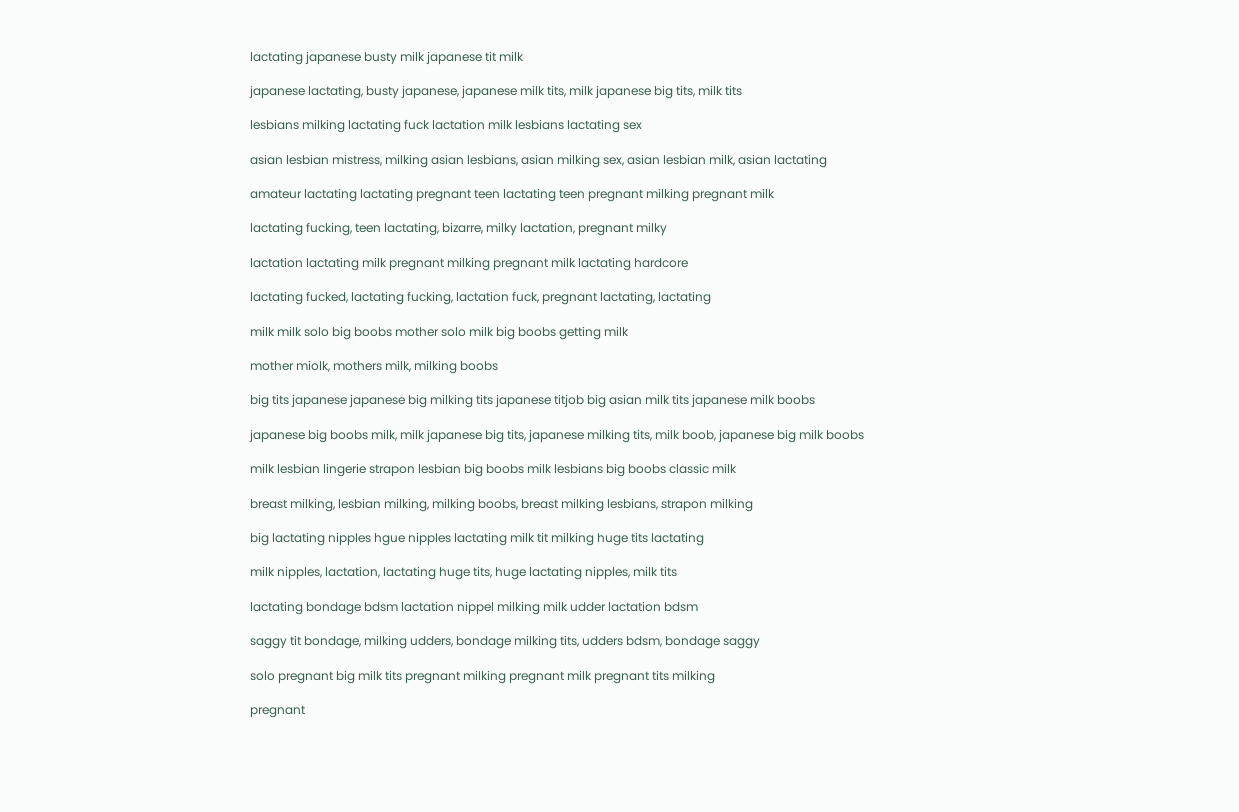lactating japanese busty milk japanese tit milk

japanese lactating, busty japanese, japanese milk tits, milk japanese big tits, milk tits

lesbians milking lactating fuck lactation milk lesbians lactating sex

asian lesbian mistress, milking asian lesbians, asian milking sex, asian lesbian milk, asian lactating

amateur lactating lactating pregnant teen lactating teen pregnant milking pregnant milk

lactating fucking, teen lactating, bizarre, milky lactation, pregnant milky

lactation lactating milk pregnant milking pregnant milk lactating hardcore

lactating fucked, lactating fucking, lactation fuck, pregnant lactating, lactating

milk milk solo big boobs mother solo milk big boobs getting milk

mother miolk, mothers milk, milking boobs

big tits japanese japanese big milking tits japanese titjob big asian milk tits japanese milk boobs

japanese big boobs milk, milk japanese big tits, japanese milking tits, milk boob, japanese big milk boobs

milk lesbian lingerie strapon lesbian big boobs milk lesbians big boobs classic milk

breast milking, lesbian milking, milking boobs, breast milking lesbians, strapon milking

big lactating nipples hgue nipples lactating milk tit milking huge tits lactating

milk nipples, lactation, lactating huge tits, huge lactating nipples, milk tits

lactating bondage bdsm lactation nippel milking milk udder lactation bdsm

saggy tit bondage, milking udders, bondage milking tits, udders bdsm, bondage saggy

solo pregnant big milk tits pregnant milking pregnant milk pregnant tits milking

pregnant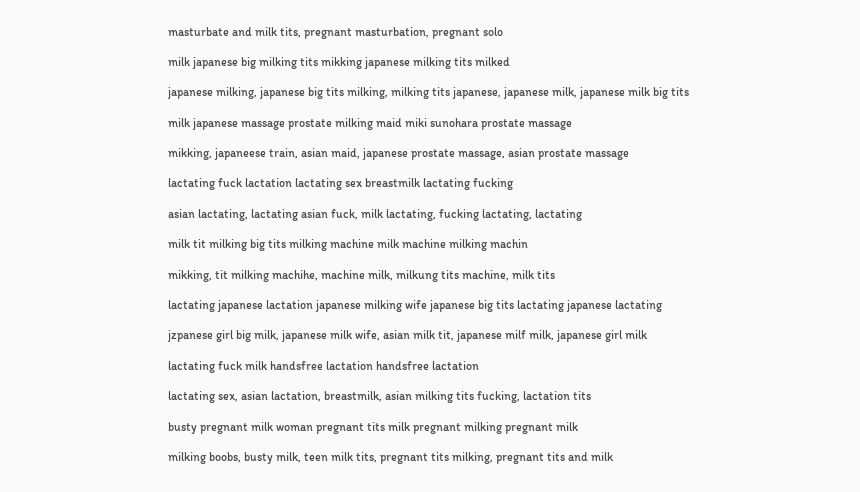masturbate and milk tits, pregnant masturbation, pregnant solo

milk japanese big milking tits mikking japanese milking tits milked

japanese milking, japanese big tits milking, milking tits japanese, japanese milk, japanese milk big tits

milk japanese massage prostate milking maid miki sunohara prostate massage

mikking, japaneese train, asian maid, japanese prostate massage, asian prostate massage

lactating fuck lactation lactating sex breastmilk lactating fucking

asian lactating, lactating asian fuck, milk lactating, fucking lactating, lactating

milk tit milking big tits milking machine milk machine milking machin

mikking, tit milking machihe, machine milk, milkung tits machine, milk tits

lactating japanese lactation japanese milking wife japanese big tits lactating japanese lactating

jzpanese girl big milk, japanese milk wife, asian milk tit, japanese milf milk, japanese girl milk

lactating fuck milk handsfree lactation handsfree lactation

lactating sex, asian lactation, breastmilk, asian milking tits fucking, lactation tits

busty pregnant milk woman pregnant tits milk pregnant milking pregnant milk

milking boobs, busty milk, teen milk tits, pregnant tits milking, pregnant tits and milk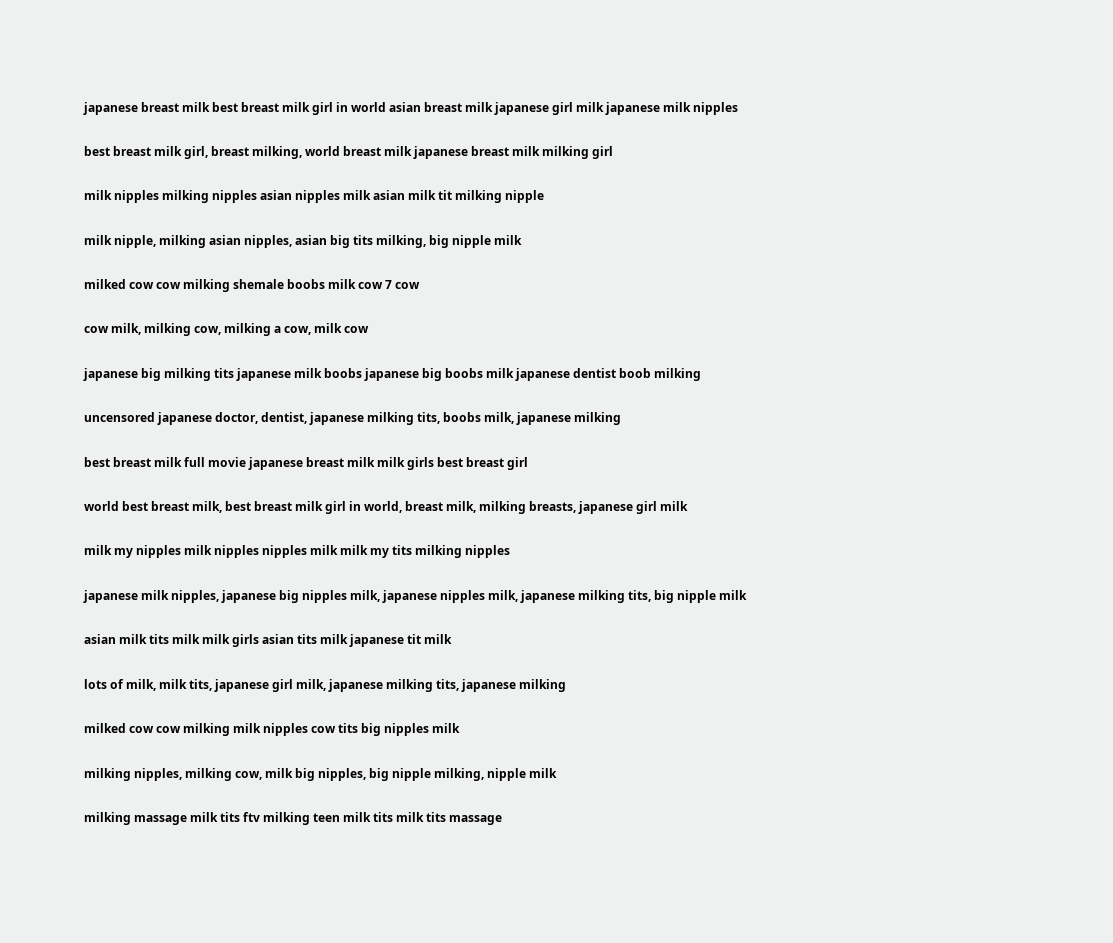japanese breast milk best breast milk girl in world asian breast milk japanese girl milk japanese milk nipples

best breast milk girl, breast milking, world breast milk japanese breast milk milking girl

milk nipples milking nipples asian nipples milk asian milk tit milking nipple

milk nipple, milking asian nipples, asian big tits milking, big nipple milk

milked cow cow milking shemale boobs milk cow 7 cow

cow milk, milking cow, milking a cow, milk cow

japanese big milking tits japanese milk boobs japanese big boobs milk japanese dentist boob milking

uncensored japanese doctor, dentist, japanese milking tits, boobs milk, japanese milking

best breast milk full movie japanese breast milk milk girls best breast girl

world best breast milk, best breast milk girl in world, breast milk, milking breasts, japanese girl milk

milk my nipples milk nipples nipples milk milk my tits milking nipples

japanese milk nipples, japanese big nipples milk, japanese nipples milk, japanese milking tits, big nipple milk

asian milk tits milk milk girls asian tits milk japanese tit milk

lots of milk, milk tits, japanese girl milk, japanese milking tits, japanese milking

milked cow cow milking milk nipples cow tits big nipples milk

milking nipples, milking cow, milk big nipples, big nipple milking, nipple milk

milking massage milk tits ftv milking teen milk tits milk tits massage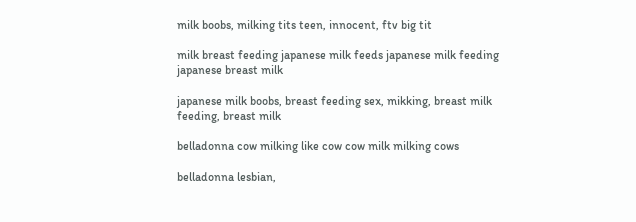milk boobs, milking tits teen, innocent, ftv big tit

milk breast feeding japanese milk feeds japanese milk feeding japanese breast milk

japanese milk boobs, breast feeding sex, mikking, breast milk feeding, breast milk

belladonna cow milking like cow cow milk milking cows

belladonna lesbian,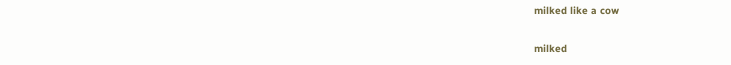milked like a cow

milked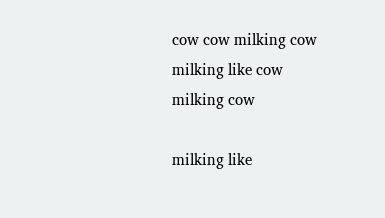cow cow milking cow milking like cow milking cow

milking like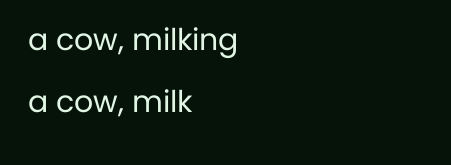a cow, milking a cow, milk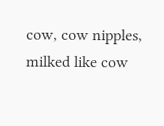cow, cow nipples, milked like cow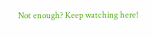Not enough? Keep watching here!